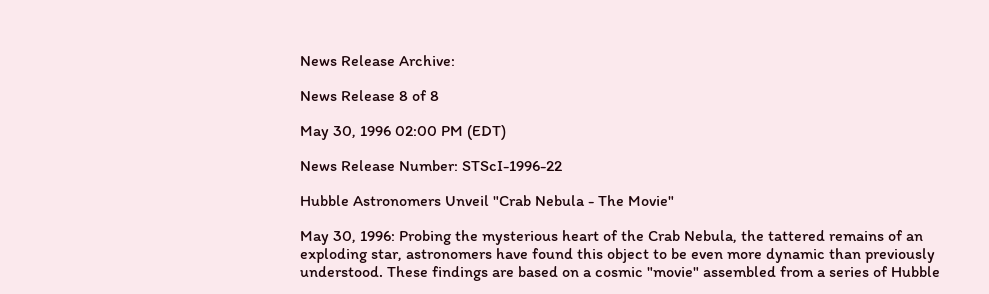News Release Archive:

News Release 8 of 8

May 30, 1996 02:00 PM (EDT)

News Release Number: STScI-1996-22

Hubble Astronomers Unveil "Crab Nebula - The Movie"

May 30, 1996: Probing the mysterious heart of the Crab Nebula, the tattered remains of an exploding star, astronomers have found this object to be even more dynamic than previously understood. These findings are based on a cosmic "movie" assembled from a series of Hubble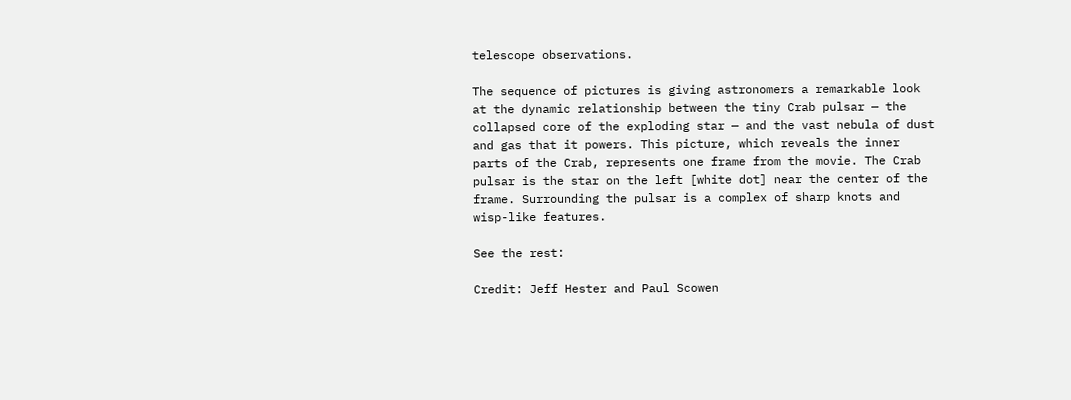telescope observations.

The sequence of pictures is giving astronomers a remarkable look at the dynamic relationship between the tiny Crab pulsar — the collapsed core of the exploding star — and the vast nebula of dust and gas that it powers. This picture, which reveals the inner parts of the Crab, represents one frame from the movie. The Crab pulsar is the star on the left [white dot] near the center of the frame. Surrounding the pulsar is a complex of sharp knots and wisp-like features.

See the rest:

Credit: Jeff Hester and Paul Scowen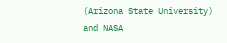(Arizona State University) and NASA